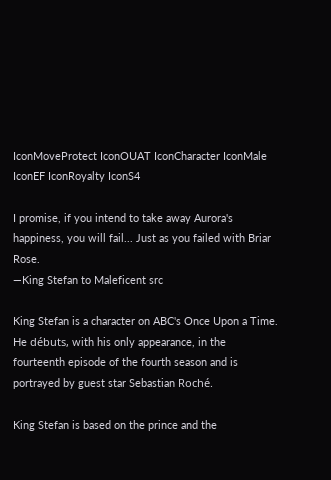IconMoveProtect IconOUAT IconCharacter IconMale IconEF IconRoyalty IconS4

I promise, if you intend to take away Aurora's happiness, you will fail... Just as you failed with Briar Rose.
—King Stefan to Maleficent src

King Stefan is a character on ABC's Once Upon a Time. He débuts, with his only appearance, in the fourteenth episode of the fourth season and is portrayed by guest star Sebastian Roché.

King Stefan is based on the prince and the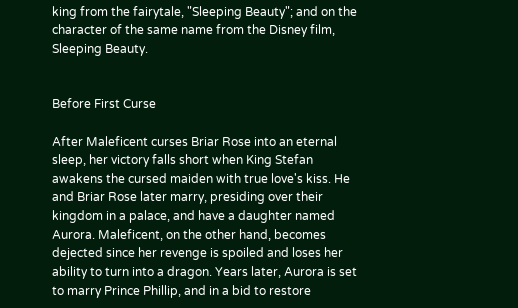king from the fairytale, "Sleeping Beauty"; and on the character of the same name from the Disney film, Sleeping Beauty.


Before First Curse

After Maleficent curses Briar Rose into an eternal sleep, her victory falls short when King Stefan awakens the cursed maiden with true love's kiss. He and Briar Rose later marry, presiding over their kingdom in a palace, and have a daughter named Aurora. Maleficent, on the other hand, becomes dejected since her revenge is spoiled and loses her ability to turn into a dragon. Years later, Aurora is set to marry Prince Phillip, and in a bid to restore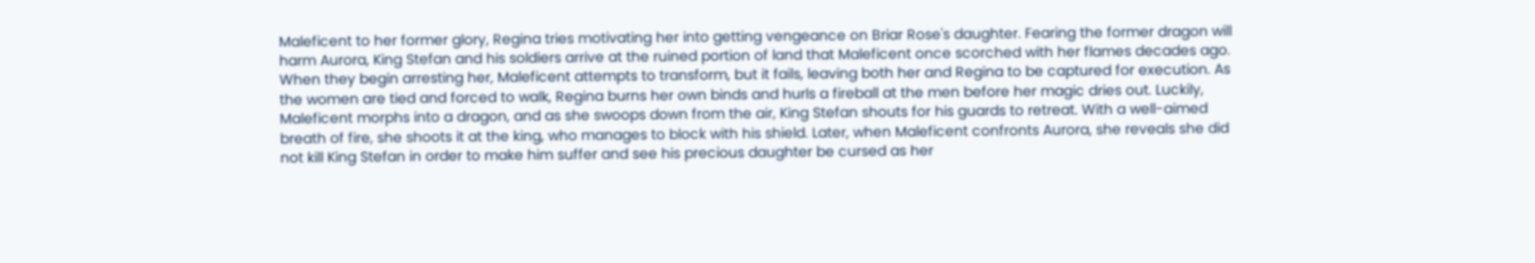Maleficent to her former glory, Regina tries motivating her into getting vengeance on Briar Rose's daughter. Fearing the former dragon will harm Aurora, King Stefan and his soldiers arrive at the ruined portion of land that Maleficent once scorched with her flames decades ago. When they begin arresting her, Maleficent attempts to transform, but it fails, leaving both her and Regina to be captured for execution. As the women are tied and forced to walk, Regina burns her own binds and hurls a fireball at the men before her magic dries out. Luckily, Maleficent morphs into a dragon, and as she swoops down from the air, King Stefan shouts for his guards to retreat. With a well-aimed breath of fire, she shoots it at the king, who manages to block with his shield. Later, when Maleficent confronts Aurora, she reveals she did not kill King Stefan in order to make him suffer and see his precious daughter be cursed as her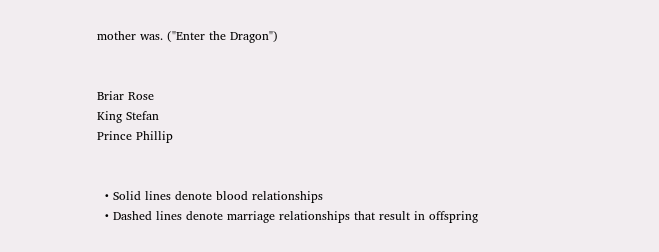mother was. ("Enter the Dragon")


Briar Rose
King Stefan
Prince Phillip


  • Solid lines denote blood relationships
  • Dashed lines denote marriage relationships that result in offspring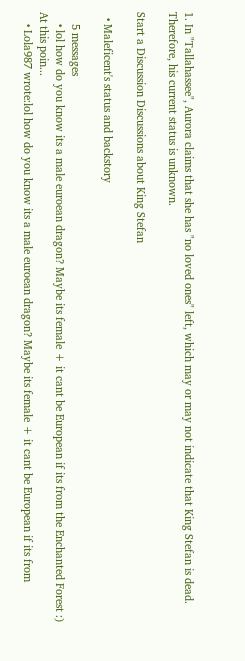1. In "Tallahassee", Aurora claims that she has "no loved ones" left, which may or may not indicate that King Stefan is dead. Therefore, his current status is unknown.

Start a Discussion Discussions about King Stefan

  • Maleficent's status and backstory

    5 messages
    • lol how do you know its a male euroean dragon? Maybe its female + it cant be European if its from the Enchanted Forest :) At this poin...
    • Lola987 wrote:lol how do you know its a male euroean dragon? Maybe its female + it cant be European if its from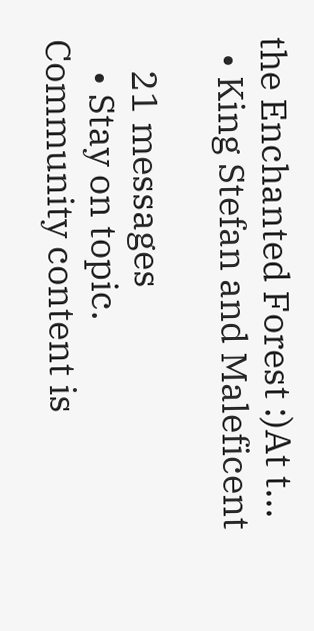the Enchanted Forest :)At t...
  • King Stefan and Maleficent

    21 messages
    • Stay on topic.
Community content is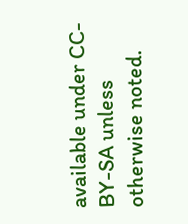available under CC-BY-SA unless otherwise noted.